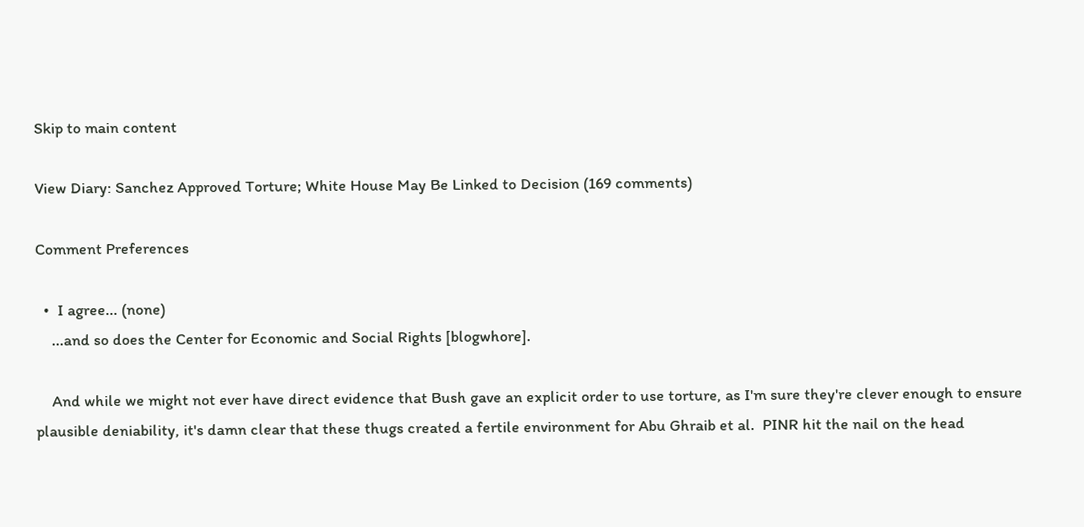Skip to main content

View Diary: Sanchez Approved Torture; White House May Be Linked to Decision (169 comments)

Comment Preferences

  •  I agree... (none)
    ...and so does the Center for Economic and Social Rights [blogwhore].

    And while we might not ever have direct evidence that Bush gave an explicit order to use torture, as I'm sure they're clever enough to ensure plausible deniability, it's damn clear that these thugs created a fertile environment for Abu Ghraib et al.  PINR hit the nail on the head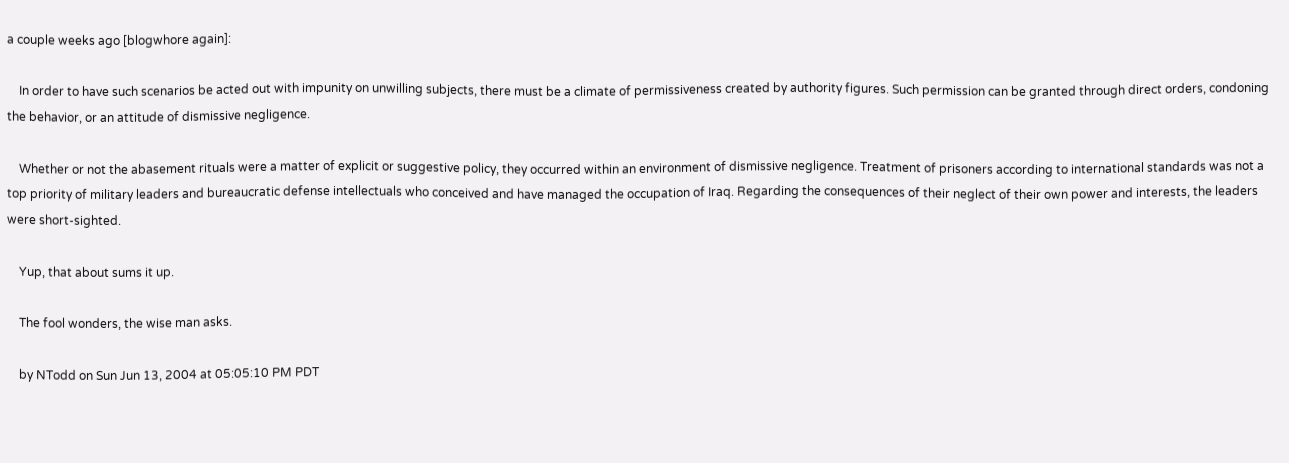a couple weeks ago [blogwhore again]:

    In order to have such scenarios be acted out with impunity on unwilling subjects, there must be a climate of permissiveness created by authority figures. Such permission can be granted through direct orders, condoning the behavior, or an attitude of dismissive negligence.

    Whether or not the abasement rituals were a matter of explicit or suggestive policy, they occurred within an environment of dismissive negligence. Treatment of prisoners according to international standards was not a top priority of military leaders and bureaucratic defense intellectuals who conceived and have managed the occupation of Iraq. Regarding the consequences of their neglect of their own power and interests, the leaders were short-sighted.

    Yup, that about sums it up.

    The fool wonders, the wise man asks.

    by NTodd on Sun Jun 13, 2004 at 05:05:10 PM PDT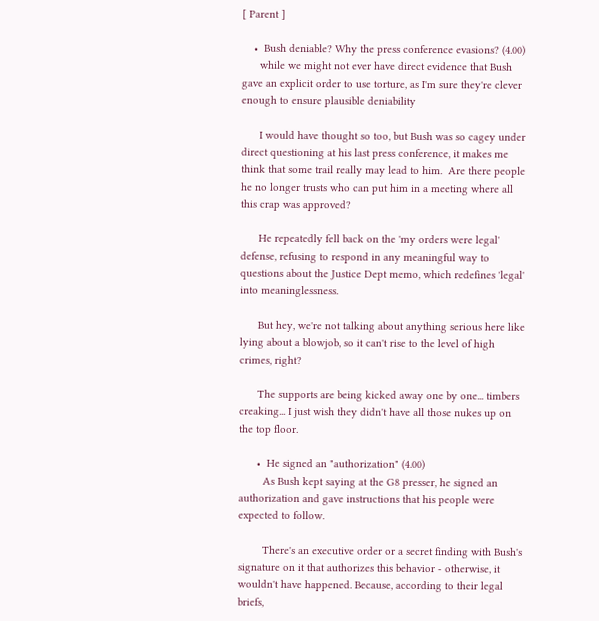[ Parent ]

    •  Bush deniable? Why the press conference evasions? (4.00)
      while we might not ever have direct evidence that Bush gave an explicit order to use torture, as I'm sure they're clever enough to ensure plausible deniability

      I would have thought so too, but Bush was so cagey under direct questioning at his last press conference, it makes me think that some trail really may lead to him.  Are there people he no longer trusts who can put him in a meeting where all this crap was approved?

      He repeatedly fell back on the 'my orders were legal' defense, refusing to respond in any meaningful way to questions about the Justice Dept memo, which redefines 'legal' into meaninglessness.

      But hey, we're not talking about anything serious here like lying about a blowjob, so it can't rise to the level of high crimes, right?

      The supports are being kicked away one by one... timbers creaking... I just wish they didn't have all those nukes up on the top floor.

      •  He signed an "authorization" (4.00)
        As Bush kept saying at the G8 presser, he signed an authorization and gave instructions that his people were expected to follow.

        There's an executive order or a secret finding with Bush's signature on it that authorizes this behavior - otherwise, it wouldn't have happened. Because, according to their legal briefs,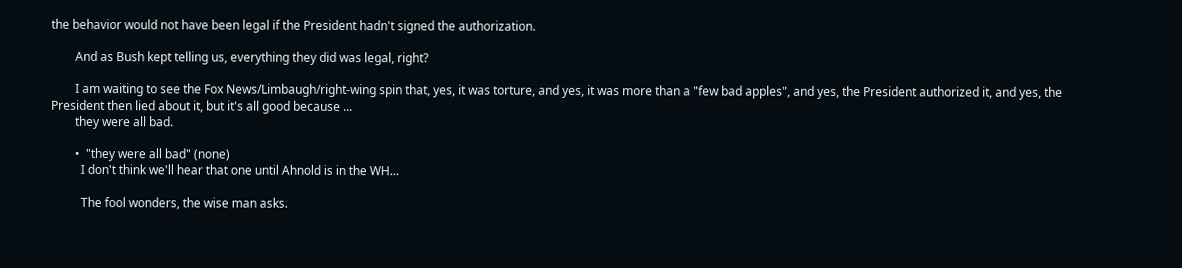the behavior would not have been legal if the President hadn't signed the authorization.

        And as Bush kept telling us, everything they did was legal, right?

        I am waiting to see the Fox News/Limbaugh/right-wing spin that, yes, it was torture, and yes, it was more than a "few bad apples", and yes, the President authorized it, and yes, the President then lied about it, but it's all good because ...
        they were all bad.

        •  "they were all bad" (none)
          I don't think we'll hear that one until Ahnold is in the WH...

          The fool wonders, the wise man asks.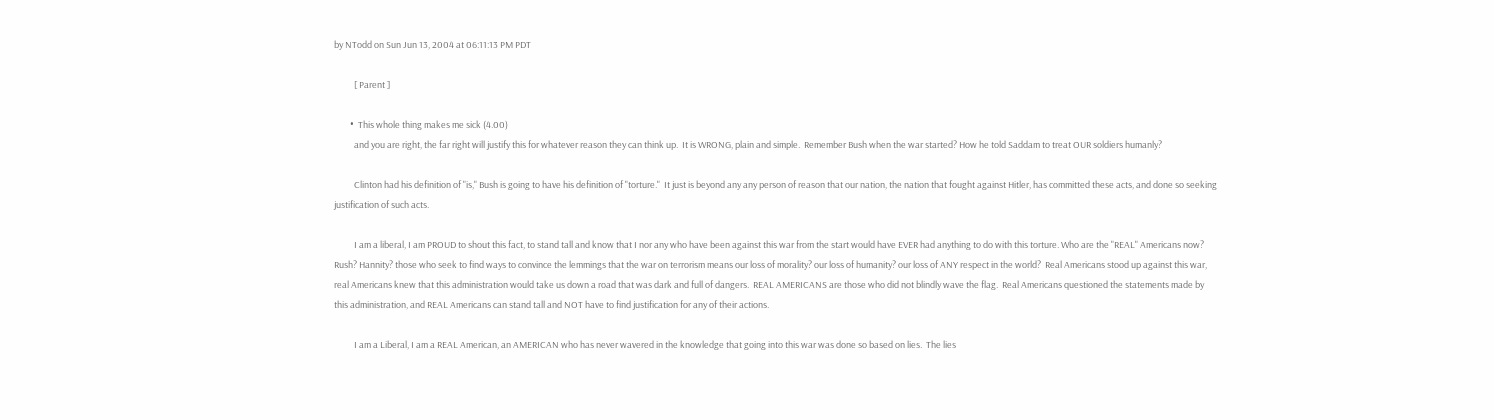by NTodd on Sun Jun 13, 2004 at 06:11:13 PM PDT

          [ Parent ]

        •  This whole thing makes me sick (4.00)
          and you are right, the far right will justify this for whatever reason they can think up.  It is WRONG, plain and simple.  Remember Bush when the war started? How he told Saddam to treat OUR soldiers humanly?

          Clinton had his definition of "is," Bush is going to have his definition of "torture."  It just is beyond any any person of reason that our nation, the nation that fought against Hitler, has committed these acts, and done so seeking justification of such acts.

          I am a liberal, I am PROUD to shout this fact, to stand tall and know that I nor any who have been against this war from the start would have EVER had anything to do with this torture. Who are the "REAL" Americans now? Rush? Hannity? those who seek to find ways to convince the lemmings that the war on terrorism means our loss of morality? our loss of humanity? our loss of ANY respect in the world?  Real Americans stood up against this war, real Americans knew that this administration would take us down a road that was dark and full of dangers.  REAL AMERICANS are those who did not blindly wave the flag.  Real Americans questioned the statements made by this administration, and REAL Americans can stand tall and NOT have to find justification for any of their actions.

          I am a Liberal, I am a REAL American, an AMERICAN who has never wavered in the knowledge that going into this war was done so based on lies.  The lies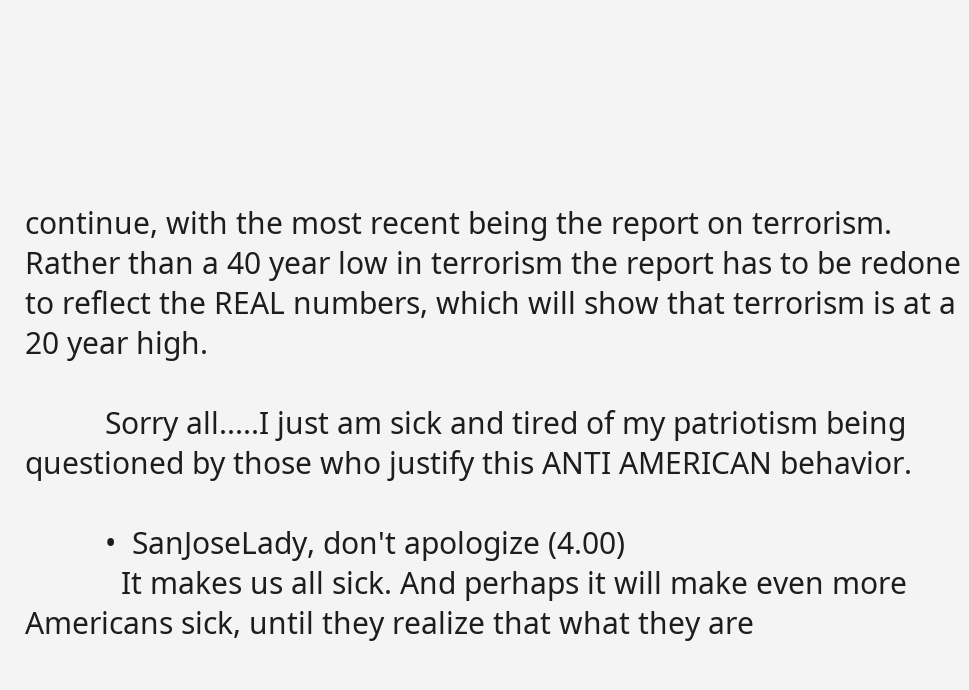continue, with the most recent being the report on terrorism.  Rather than a 40 year low in terrorism the report has to be redone to reflect the REAL numbers, which will show that terrorism is at a 20 year high.

          Sorry all.....I just am sick and tired of my patriotism being questioned by those who justify this ANTI AMERICAN behavior.

          •  SanJoseLady, don't apologize (4.00)
            It makes us all sick. And perhaps it will make even more Americans sick, until they realize that what they are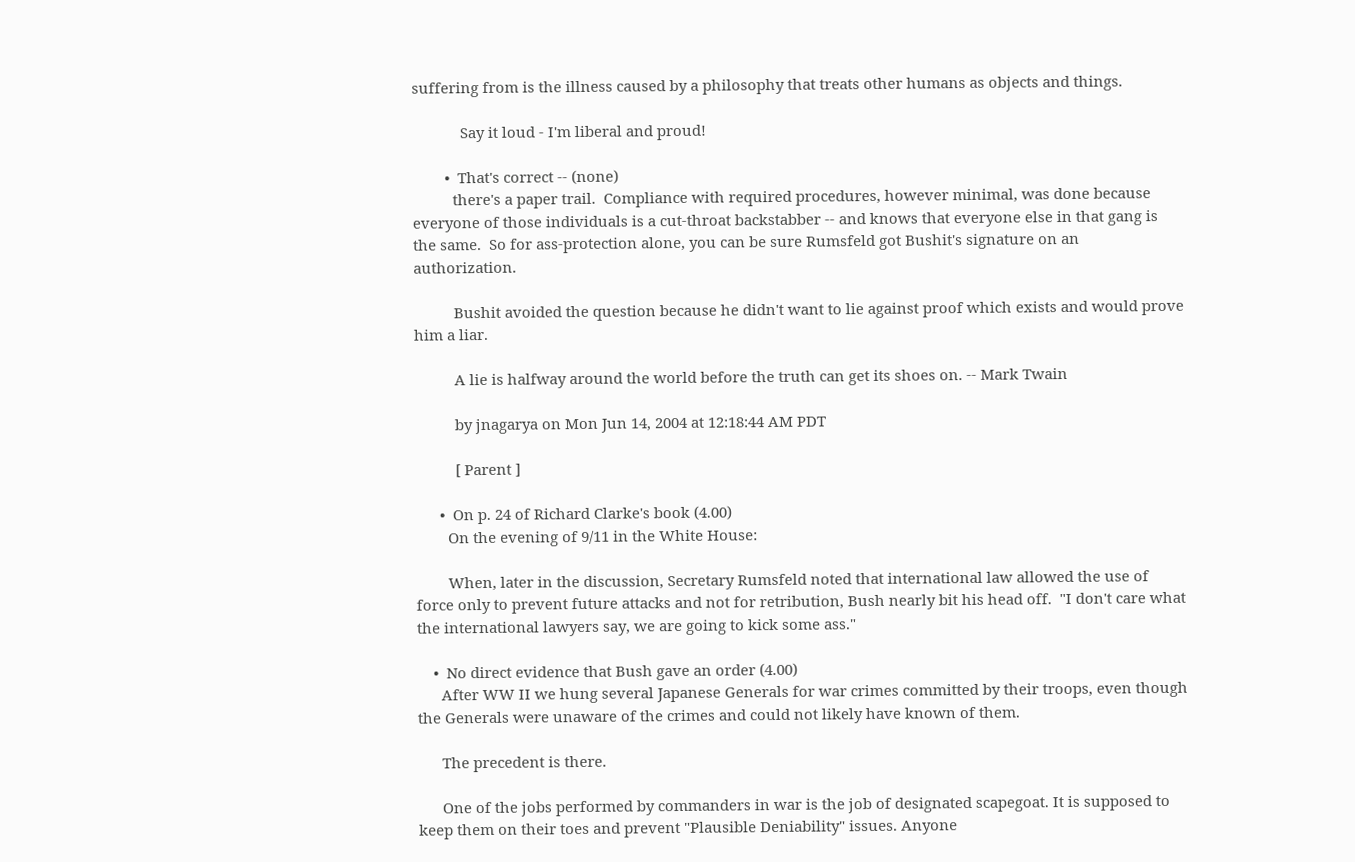suffering from is the illness caused by a philosophy that treats other humans as objects and things.

            Say it loud - I'm liberal and proud!

        •  That's correct -- (none)
          there's a paper trail.  Compliance with required procedures, however minimal, was done because everyone of those individuals is a cut-throat backstabber -- and knows that everyone else in that gang is the same.  So for ass-protection alone, you can be sure Rumsfeld got Bushit's signature on an authorization.

          Bushit avoided the question because he didn't want to lie against proof which exists and would prove him a liar.

          A lie is halfway around the world before the truth can get its shoes on. -- Mark Twain

          by jnagarya on Mon Jun 14, 2004 at 12:18:44 AM PDT

          [ Parent ]

      •  On p. 24 of Richard Clarke's book (4.00)
        On the evening of 9/11 in the White House:

        When, later in the discussion, Secretary Rumsfeld noted that international law allowed the use of force only to prevent future attacks and not for retribution, Bush nearly bit his head off.  "I don't care what the international lawyers say, we are going to kick some ass."

    •  No direct evidence that Bush gave an order (4.00)
      After WW II we hung several Japanese Generals for war crimes committed by their troops, even though the Generals were unaware of the crimes and could not likely have known of them.

      The precedent is there.

      One of the jobs performed by commanders in war is the job of designated scapegoat. It is supposed to keep them on their toes and prevent "Plausible Deniability" issues. Anyone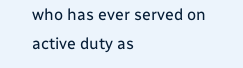who has ever served on active duty as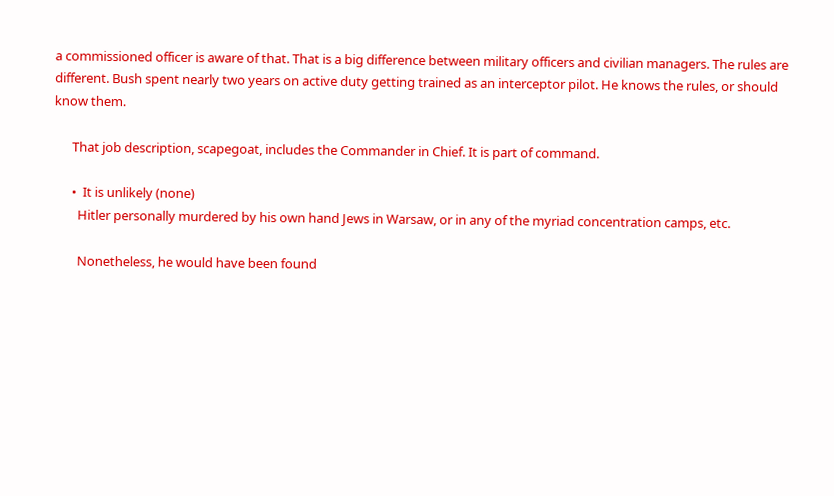a commissioned officer is aware of that. That is a big difference between military officers and civilian managers. The rules are different. Bush spent nearly two years on active duty getting trained as an interceptor pilot. He knows the rules, or should know them.

      That job description, scapegoat, includes the Commander in Chief. It is part of command.

      •  It is unlikely (none)
        Hitler personally murdered by his own hand Jews in Warsaw, or in any of the myriad concentration camps, etc.

        Nonetheless, he would have been found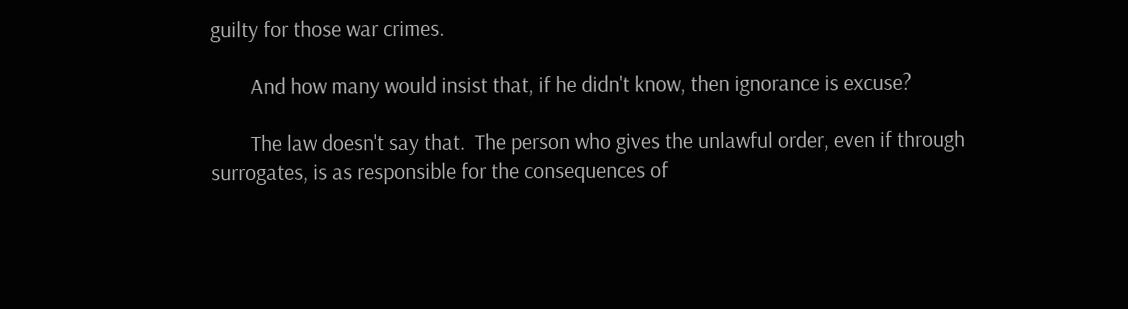guilty for those war crimes.

        And how many would insist that, if he didn't know, then ignorance is excuse?

        The law doesn't say that.  The person who gives the unlawful order, even if through surrogates, is as responsible for the consequences of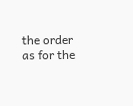the order as for the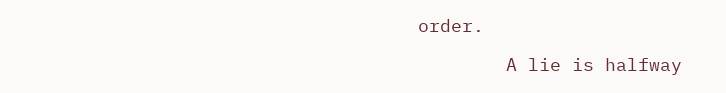order.

        A lie is halfway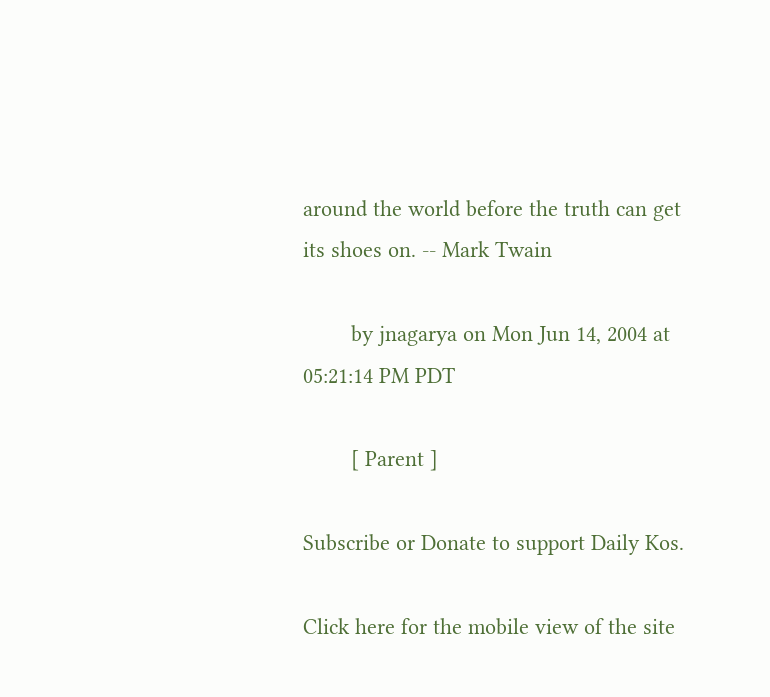around the world before the truth can get its shoes on. -- Mark Twain

        by jnagarya on Mon Jun 14, 2004 at 05:21:14 PM PDT

        [ Parent ]

Subscribe or Donate to support Daily Kos.

Click here for the mobile view of the site